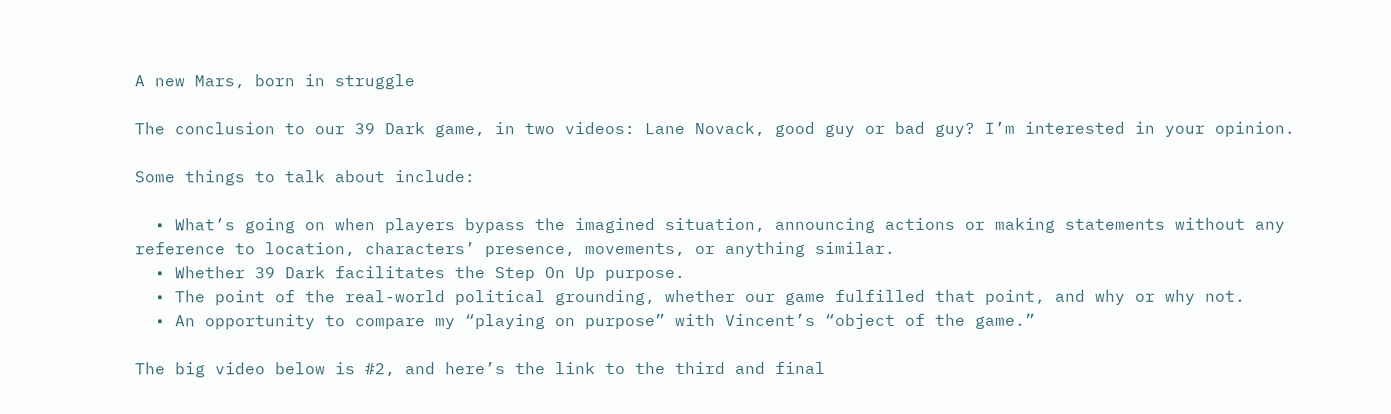A new Mars, born in struggle

The conclusion to our 39 Dark game, in two videos: Lane Novack, good guy or bad guy? I’m interested in your opinion.

Some things to talk about include:

  • What’s going on when players bypass the imagined situation, announcing actions or making statements without any reference to location, characters’ presence, movements, or anything similar.
  • Whether 39 Dark facilitates the Step On Up purpose.
  • The point of the real-world political grounding, whether our game fulfilled that point, and why or why not.
  • An opportunity to compare my “playing on purpose” with Vincent’s “object of the game.”

The big video below is #2, and here’s the link to the third and final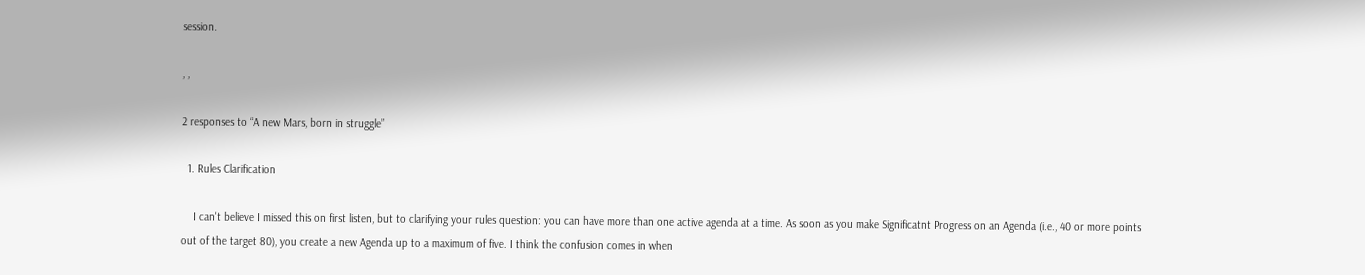session.

, ,

2 responses to “A new Mars, born in struggle”

  1. Rules Clarification

    I can't believe I missed this on first listen, but to clarifying your rules question: you can have more than one active agenda at a time. As soon as you make Significatnt Progress on an Agenda (i.e., 40 or more points out of the target 80), you create a new Agenda up to a maximum of five. I think the confusion comes in when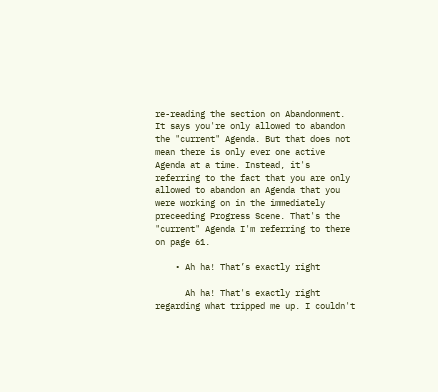re-reading the section on Abandonment. It says you're only allowed to abandon the "current" Agenda. But that does not mean there is only ever one active Agenda at a time. Instead, it's referring to the fact that you are only allowed to abandon an Agenda that you were working on in the immediately preceeding Progress Scene. That's the "current" Agenda I'm referring to there on page 61.

    • Ah ha! That’s exactly right

      Ah ha! That's exactly right regarding what tripped me up. I couldn't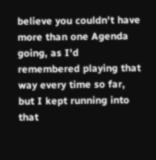believe you couldn't have more than one Agenda going, as I'd remembered playing that way every time so far, but I kept running into that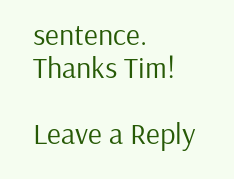sentence. Thanks Tim!

Leave a Reply